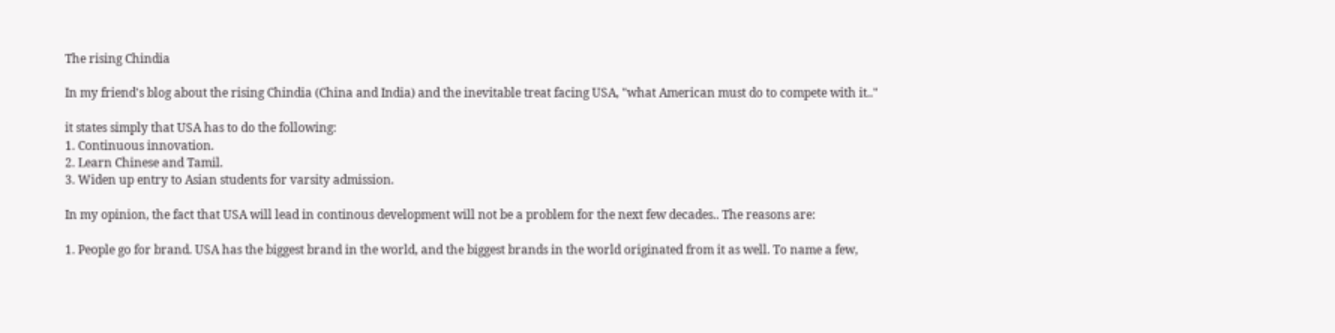The rising Chindia

In my friend's blog about the rising Chindia (China and India) and the inevitable treat facing USA, "what American must do to compete with it.."

it states simply that USA has to do the following:
1. Continuous innovation.
2. Learn Chinese and Tamil.
3. Widen up entry to Asian students for varsity admission.

In my opinion, the fact that USA will lead in continous development will not be a problem for the next few decades.. The reasons are:

1. People go for brand. USA has the biggest brand in the world, and the biggest brands in the world originated from it as well. To name a few,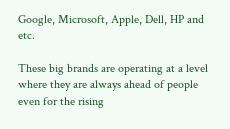Google, Microsoft, Apple, Dell, HP and etc.

These big brands are operating at a level where they are always ahead of people even for the rising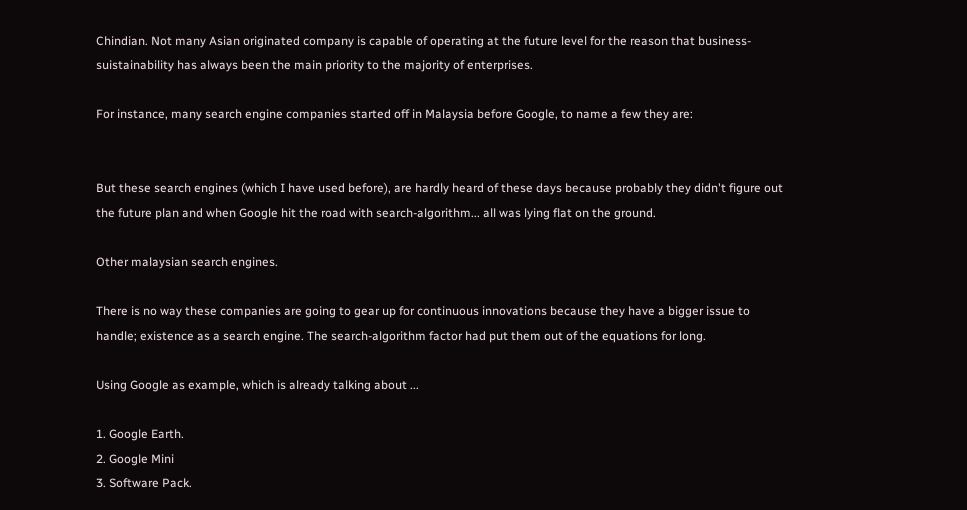Chindian. Not many Asian originated company is capable of operating at the future level for the reason that business-suistainability has always been the main priority to the majority of enterprises.

For instance, many search engine companies started off in Malaysia before Google, to name a few they are:


But these search engines (which I have used before), are hardly heard of these days because probably they didn't figure out the future plan and when Google hit the road with search-algorithm... all was lying flat on the ground.

Other malaysian search engines.

There is no way these companies are going to gear up for continuous innovations because they have a bigger issue to handle; existence as a search engine. The search-algorithm factor had put them out of the equations for long.

Using Google as example, which is already talking about ...

1. Google Earth.
2. Google Mini
3. Software Pack.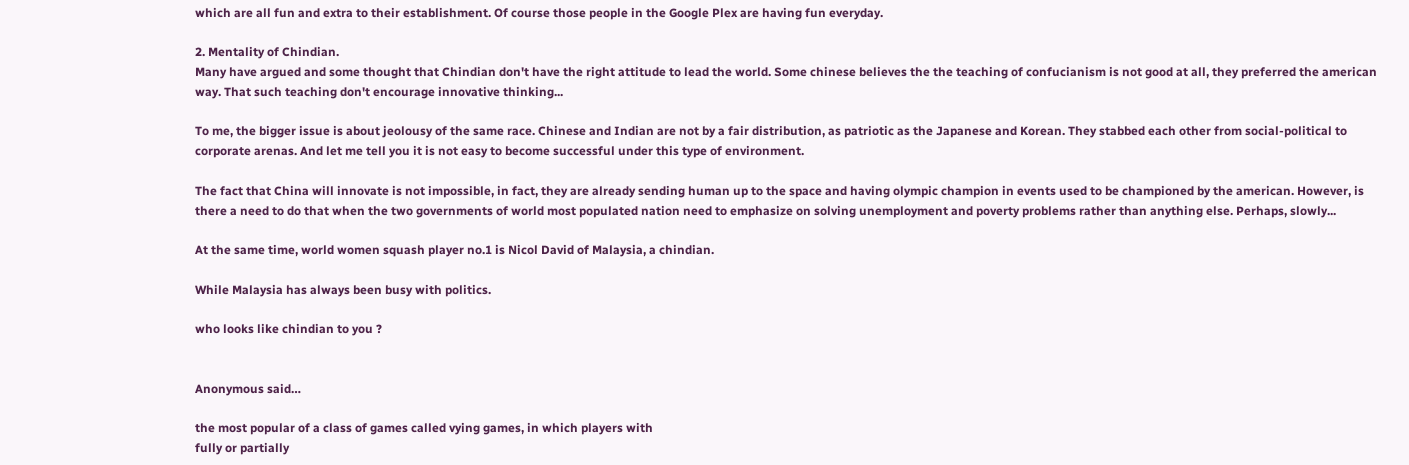which are all fun and extra to their establishment. Of course those people in the Google Plex are having fun everyday.

2. Mentality of Chindian.
Many have argued and some thought that Chindian don't have the right attitude to lead the world. Some chinese believes the the teaching of confucianism is not good at all, they preferred the american way. That such teaching don't encourage innovative thinking...

To me, the bigger issue is about jeolousy of the same race. Chinese and Indian are not by a fair distribution, as patriotic as the Japanese and Korean. They stabbed each other from social-political to corporate arenas. And let me tell you it is not easy to become successful under this type of environment.

The fact that China will innovate is not impossible, in fact, they are already sending human up to the space and having olympic champion in events used to be championed by the american. However, is there a need to do that when the two governments of world most populated nation need to emphasize on solving unemployment and poverty problems rather than anything else. Perhaps, slowly...

At the same time, world women squash player no.1 is Nicol David of Malaysia, a chindian.

While Malaysia has always been busy with politics.

who looks like chindian to you ?


Anonymous said…

the most popular of a class of games called vying games, in which players with
fully or partially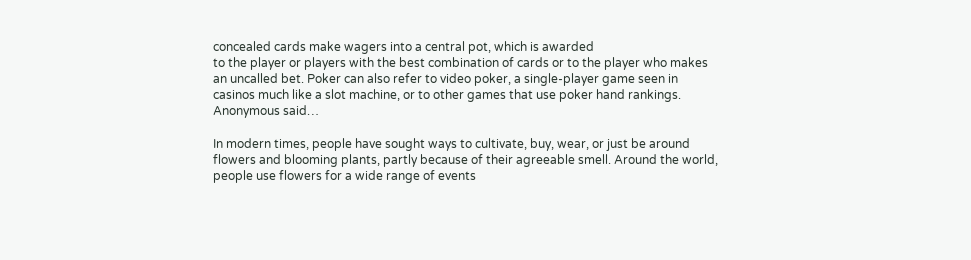concealed cards make wagers into a central pot, which is awarded
to the player or players with the best combination of cards or to the player who makes
an uncalled bet. Poker can also refer to video poker, a single-player game seen in
casinos much like a slot machine, or to other games that use poker hand rankings.
Anonymous said…

In modern times, people have sought ways to cultivate, buy, wear, or just be around
flowers and blooming plants, partly because of their agreeable smell. Around the world,
people use flowers for a wide range of events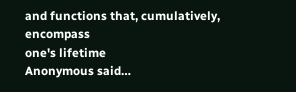and functions that, cumulatively, encompass
one's lifetime
Anonymous said…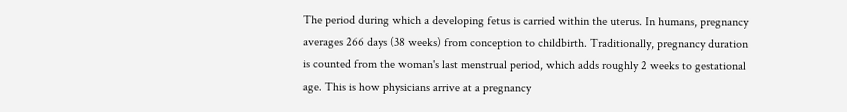The period during which a developing fetus is carried within the uterus. In humans, pregnancy
averages 266 days (38 weeks) from conception to childbirth. Traditionally, pregnancy duration
is counted from the woman's last menstrual period, which adds roughly 2 weeks to gestational
age. This is how physicians arrive at a pregnancy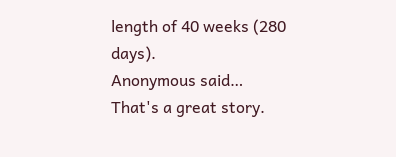length of 40 weeks (280 days).
Anonymous said…
That's a great story.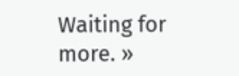Waiting for more. »